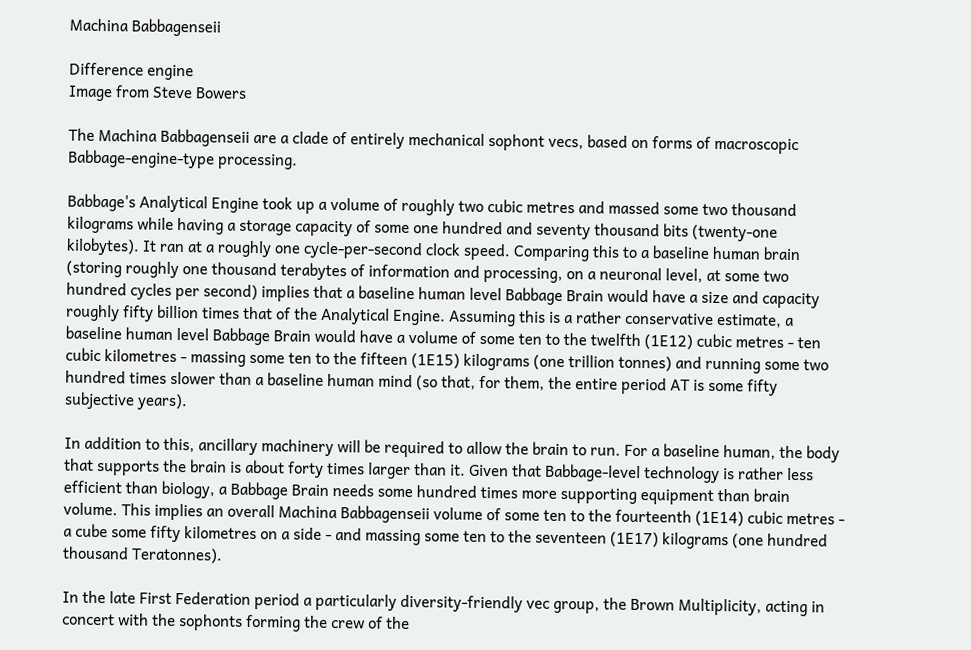Machina Babbagenseii

Difference engine
Image from Steve Bowers

The Machina Babbagenseii are a clade of entirely mechanical sophont vecs, based on forms of macroscopic Babbage-engine-type processing.

Babbage's Analytical Engine took up a volume of roughly two cubic metres and massed some two thousand kilograms while having a storage capacity of some one hundred and seventy thousand bits (twenty-one kilobytes). It ran at a roughly one cycle-per-second clock speed. Comparing this to a baseline human brain (storing roughly one thousand terabytes of information and processing, on a neuronal level, at some two hundred cycles per second) implies that a baseline human level Babbage Brain would have a size and capacity roughly fifty billion times that of the Analytical Engine. Assuming this is a rather conservative estimate, a baseline human level Babbage Brain would have a volume of some ten to the twelfth (1E12) cubic metres - ten cubic kilometres - massing some ten to the fifteen (1E15) kilograms (one trillion tonnes) and running some two hundred times slower than a baseline human mind (so that, for them, the entire period AT is some fifty subjective years).

In addition to this, ancillary machinery will be required to allow the brain to run. For a baseline human, the body that supports the brain is about forty times larger than it. Given that Babbage-level technology is rather less efficient than biology, a Babbage Brain needs some hundred times more supporting equipment than brain volume. This implies an overall Machina Babbagenseii volume of some ten to the fourteenth (1E14) cubic metres - a cube some fifty kilometres on a side - and massing some ten to the seventeen (1E17) kilograms (one hundred thousand Teratonnes).

In the late First Federation period a particularly diversity-friendly vec group, the Brown Multiplicity, acting in concert with the sophonts forming the crew of the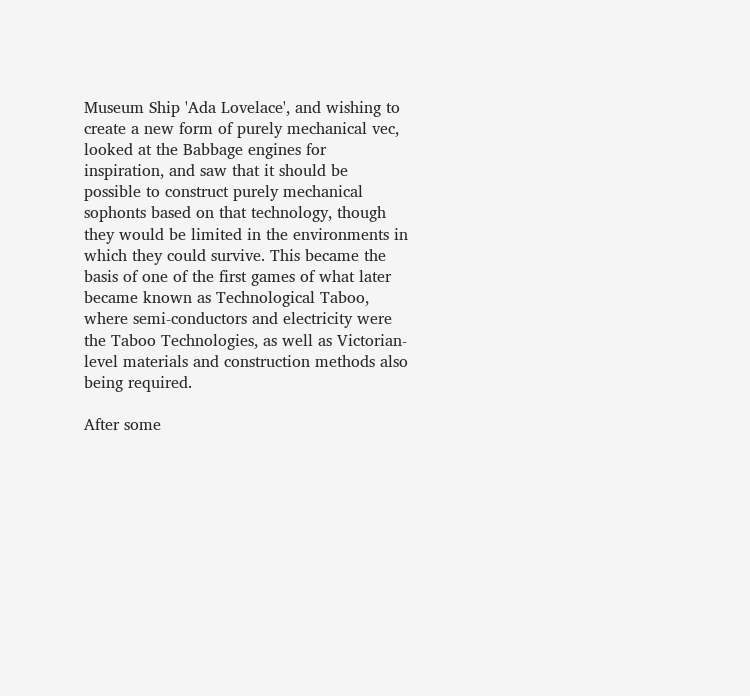Museum Ship 'Ada Lovelace', and wishing to create a new form of purely mechanical vec, looked at the Babbage engines for inspiration, and saw that it should be possible to construct purely mechanical sophonts based on that technology, though they would be limited in the environments in which they could survive. This became the basis of one of the first games of what later became known as Technological Taboo, where semi-conductors and electricity were the Taboo Technologies, as well as Victorian-level materials and construction methods also being required.

After some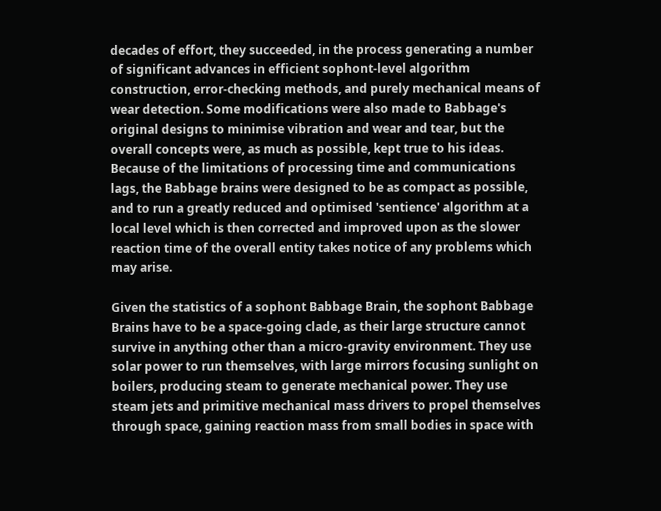decades of effort, they succeeded, in the process generating a number of significant advances in efficient sophont-level algorithm construction, error-checking methods, and purely mechanical means of wear detection. Some modifications were also made to Babbage's original designs to minimise vibration and wear and tear, but the overall concepts were, as much as possible, kept true to his ideas. Because of the limitations of processing time and communications lags, the Babbage brains were designed to be as compact as possible, and to run a greatly reduced and optimised 'sentience' algorithm at a local level which is then corrected and improved upon as the slower reaction time of the overall entity takes notice of any problems which may arise.

Given the statistics of a sophont Babbage Brain, the sophont Babbage Brains have to be a space-going clade, as their large structure cannot survive in anything other than a micro-gravity environment. They use solar power to run themselves, with large mirrors focusing sunlight on boilers, producing steam to generate mechanical power. They use steam jets and primitive mechanical mass drivers to propel themselves through space, gaining reaction mass from small bodies in space with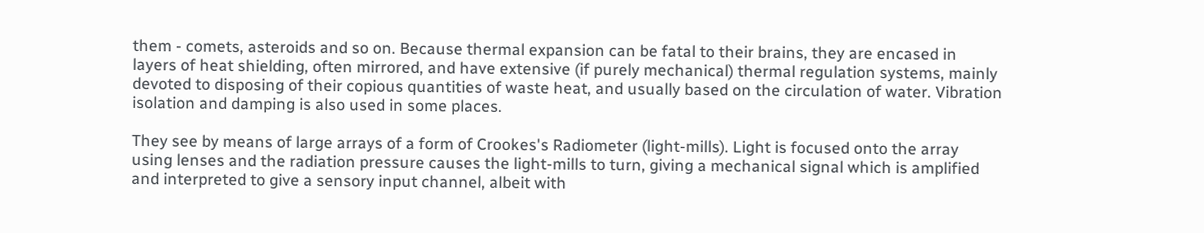them - comets, asteroids and so on. Because thermal expansion can be fatal to their brains, they are encased in layers of heat shielding, often mirrored, and have extensive (if purely mechanical) thermal regulation systems, mainly devoted to disposing of their copious quantities of waste heat, and usually based on the circulation of water. Vibration isolation and damping is also used in some places.

They see by means of large arrays of a form of Crookes's Radiometer (light-mills). Light is focused onto the array using lenses and the radiation pressure causes the light-mills to turn, giving a mechanical signal which is amplified and interpreted to give a sensory input channel, albeit with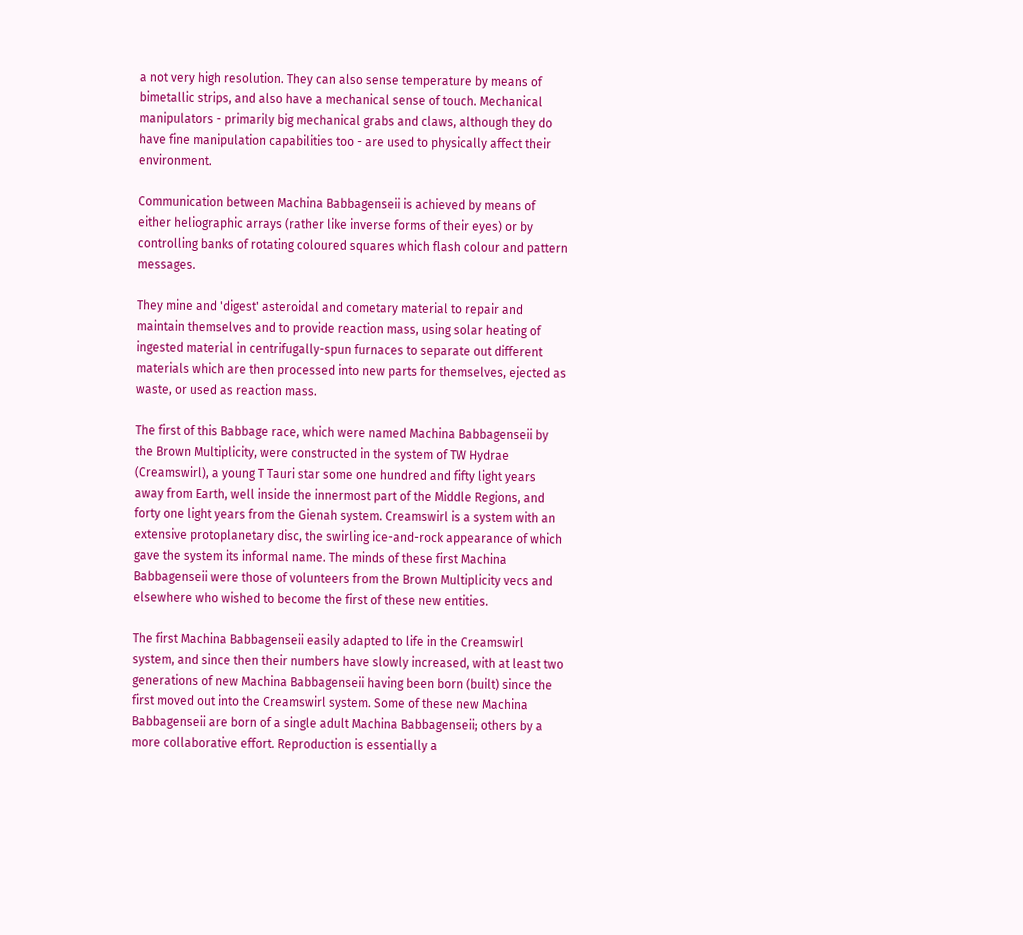a not very high resolution. They can also sense temperature by means of bimetallic strips, and also have a mechanical sense of touch. Mechanical manipulators - primarily big mechanical grabs and claws, although they do have fine manipulation capabilities too - are used to physically affect their environment.

Communication between Machina Babbagenseii is achieved by means of either heliographic arrays (rather like inverse forms of their eyes) or by controlling banks of rotating coloured squares which flash colour and pattern messages.

They mine and 'digest' asteroidal and cometary material to repair and maintain themselves and to provide reaction mass, using solar heating of ingested material in centrifugally-spun furnaces to separate out different materials which are then processed into new parts for themselves, ejected as waste, or used as reaction mass.

The first of this Babbage race, which were named Machina Babbagenseii by the Brown Multiplicity, were constructed in the system of TW Hydrae (Creamswirl), a young T Tauri star some one hundred and fifty light years away from Earth, well inside the innermost part of the Middle Regions, and forty one light years from the Gienah system. Creamswirl is a system with an extensive protoplanetary disc, the swirling ice-and-rock appearance of which gave the system its informal name. The minds of these first Machina Babbagenseii were those of volunteers from the Brown Multiplicity vecs and elsewhere who wished to become the first of these new entities.

The first Machina Babbagenseii easily adapted to life in the Creamswirl system, and since then their numbers have slowly increased, with at least two generations of new Machina Babbagenseii having been born (built) since the first moved out into the Creamswirl system. Some of these new Machina Babbagenseii are born of a single adult Machina Babbagenseii; others by a more collaborative effort. Reproduction is essentially a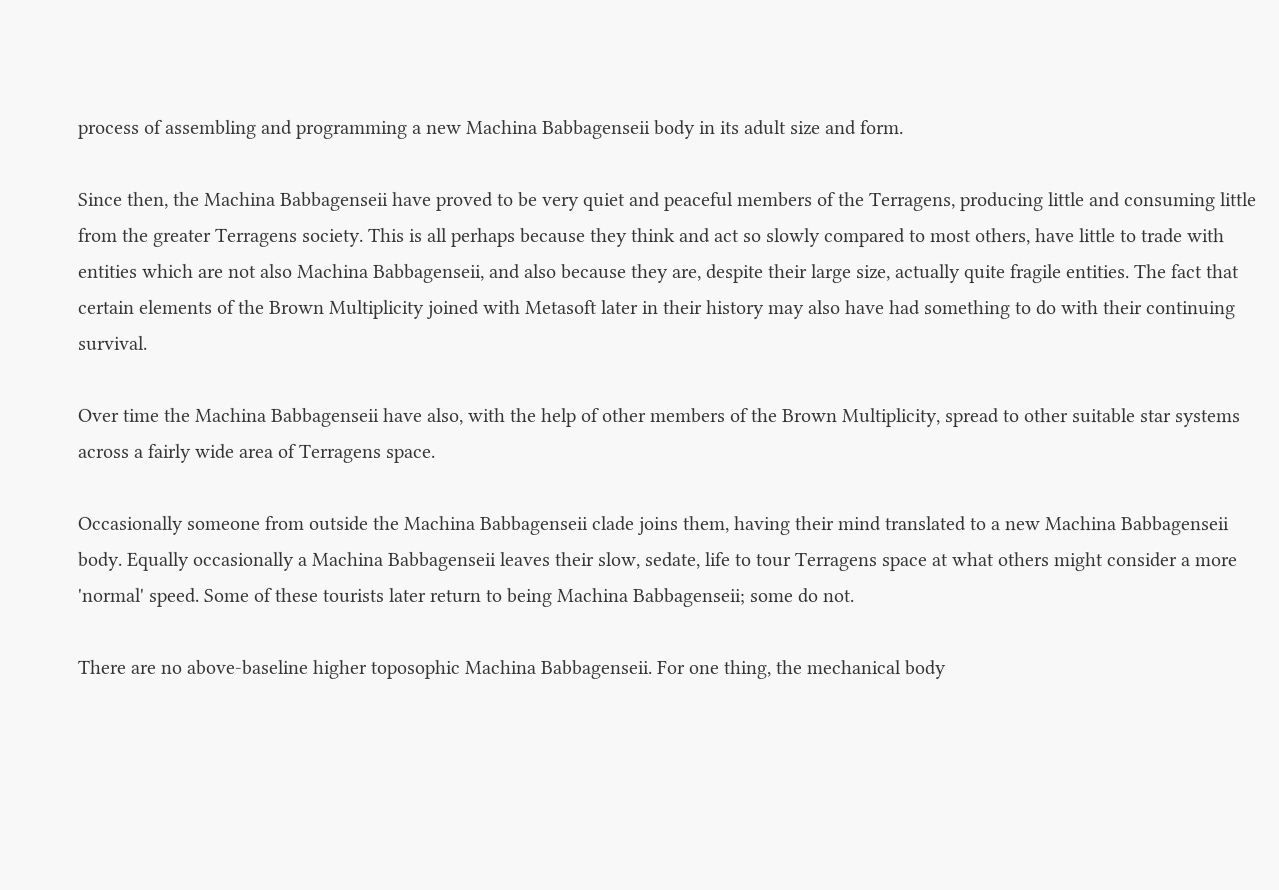process of assembling and programming a new Machina Babbagenseii body in its adult size and form.

Since then, the Machina Babbagenseii have proved to be very quiet and peaceful members of the Terragens, producing little and consuming little from the greater Terragens society. This is all perhaps because they think and act so slowly compared to most others, have little to trade with entities which are not also Machina Babbagenseii, and also because they are, despite their large size, actually quite fragile entities. The fact that certain elements of the Brown Multiplicity joined with Metasoft later in their history may also have had something to do with their continuing survival.

Over time the Machina Babbagenseii have also, with the help of other members of the Brown Multiplicity, spread to other suitable star systems across a fairly wide area of Terragens space.

Occasionally someone from outside the Machina Babbagenseii clade joins them, having their mind translated to a new Machina Babbagenseii body. Equally occasionally a Machina Babbagenseii leaves their slow, sedate, life to tour Terragens space at what others might consider a more 'normal' speed. Some of these tourists later return to being Machina Babbagenseii; some do not.

There are no above-baseline higher toposophic Machina Babbagenseii. For one thing, the mechanical body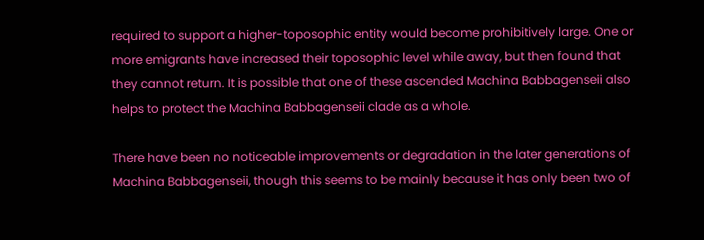required to support a higher-toposophic entity would become prohibitively large. One or more emigrants have increased their toposophic level while away, but then found that they cannot return. It is possible that one of these ascended Machina Babbagenseii also helps to protect the Machina Babbagenseii clade as a whole.

There have been no noticeable improvements or degradation in the later generations of Machina Babbagenseii, though this seems to be mainly because it has only been two of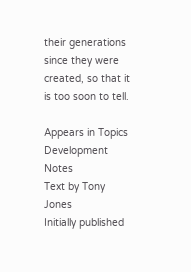their generations since they were created, so that it is too soon to tell.

Appears in Topics
Development Notes
Text by Tony Jones
Initially published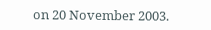on 20 November 2003.